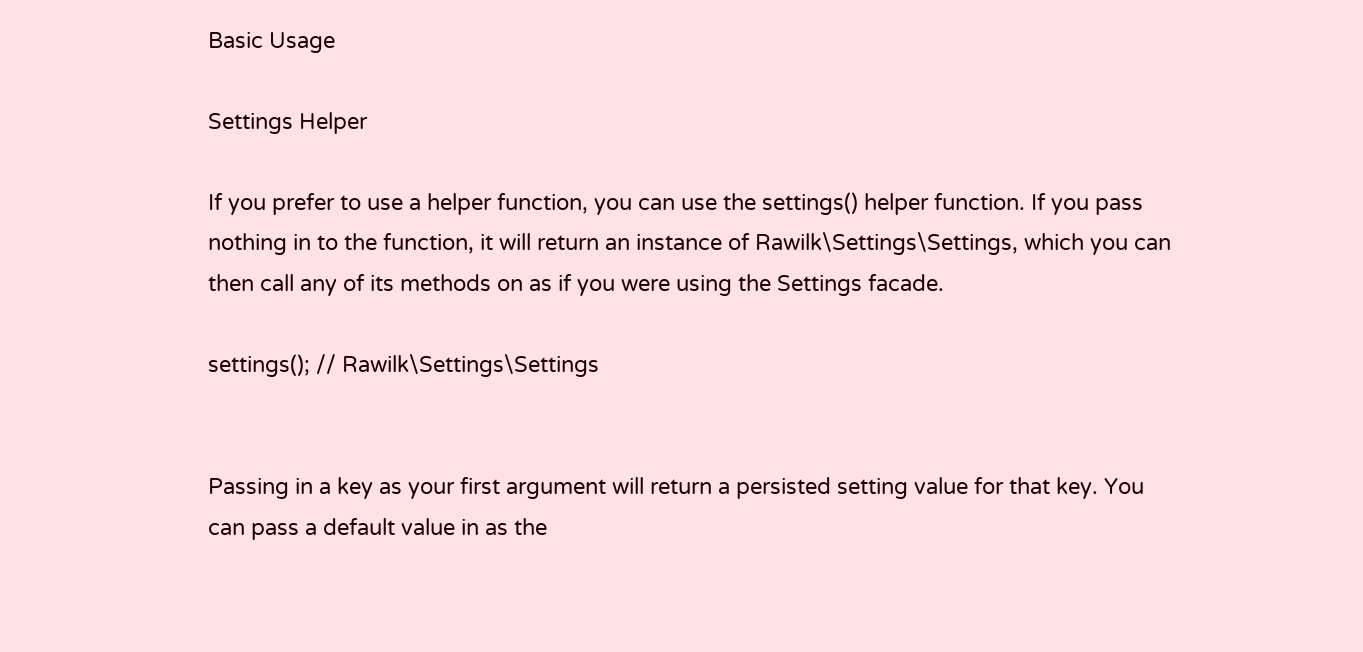Basic Usage

Settings Helper

If you prefer to use a helper function, you can use the settings() helper function. If you pass nothing in to the function, it will return an instance of Rawilk\Settings\Settings, which you can then call any of its methods on as if you were using the Settings facade.

settings(); // Rawilk\Settings\Settings


Passing in a key as your first argument will return a persisted setting value for that key. You can pass a default value in as the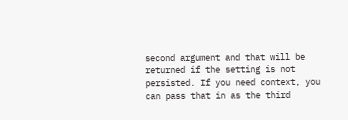second argument and that will be returned if the setting is not persisted. If you need context, you can pass that in as the third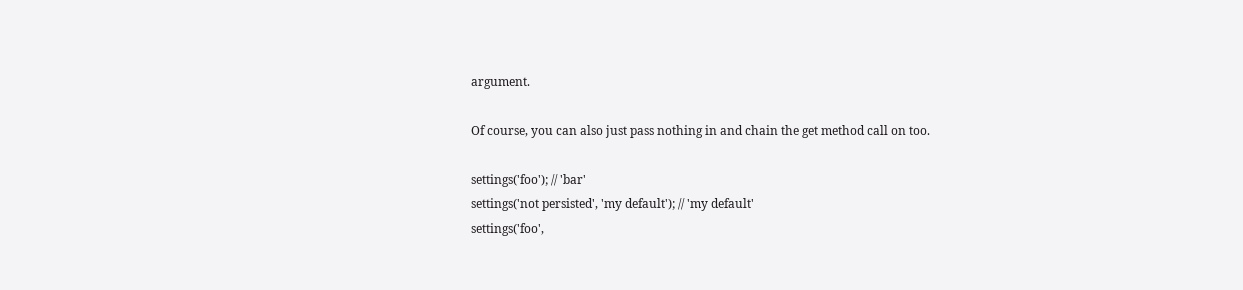argument.

Of course, you can also just pass nothing in and chain the get method call on too.

settings('foo'); // 'bar'
settings('not persisted', 'my default'); // 'my default'
settings('foo',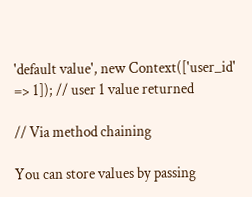'default value', new Context(['user_id' => 1]); // user 1 value returned

// Via method chaining

You can store values by passing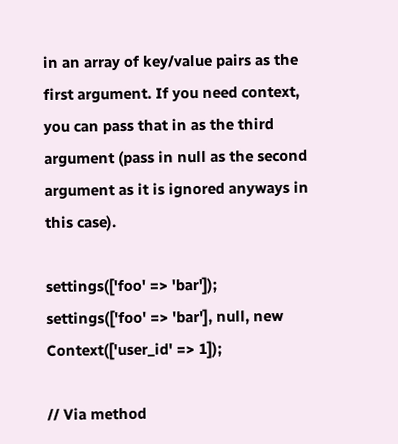in an array of key/value pairs as the first argument. If you need context, you can pass that in as the third argument (pass in null as the second argument as it is ignored anyways in this case).

settings(['foo' => 'bar']);
settings(['foo' => 'bar'], null, new Context(['user_id' => 1]);

// Via method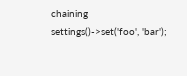chaining
settings()->set('foo', 'bar');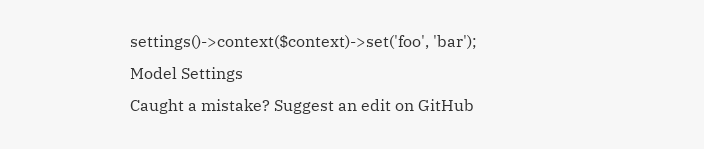settings()->context($context)->set('foo', 'bar');
Model Settings
Caught a mistake? Suggest an edit on GitHub